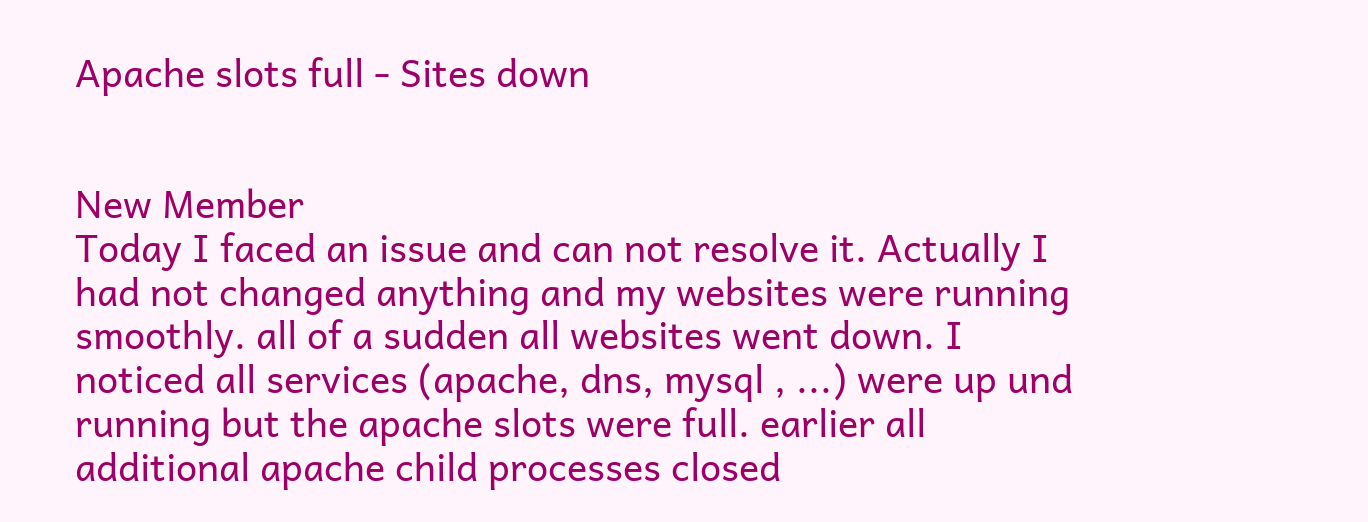Apache slots full - Sites down


New Member
Today I faced an issue and can not resolve it. Actually I had not changed anything and my websites were running smoothly. all of a sudden all websites went down. I noticed all services (apache, dns, mysql , ...) were up und running but the apache slots were full. earlier all additional apache child processes closed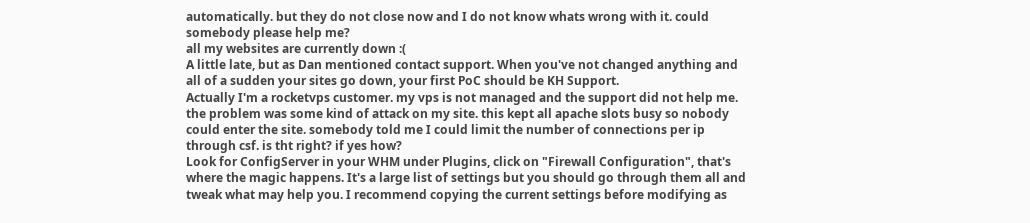automatically. but they do not close now and I do not know whats wrong with it. could somebody please help me?
all my websites are currently down :(
A little late, but as Dan mentioned contact support. When you've not changed anything and all of a sudden your sites go down, your first PoC should be KH Support.
Actually I'm a rocketvps customer. my vps is not managed and the support did not help me. the problem was some kind of attack on my site. this kept all apache slots busy so nobody could enter the site. somebody told me I could limit the number of connections per ip through csf. is tht right? if yes how?
Look for ConfigServer in your WHM under Plugins, click on "Firewall Configuration", that's where the magic happens. It's a large list of settings but you should go through them all and tweak what may help you. I recommend copying the current settings before modifying as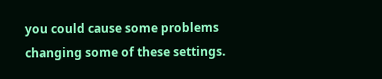you could cause some problems changing some of these settings.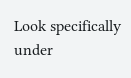Look specifically under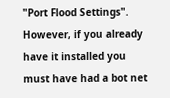"Port Flood Settings". However, if you already have it installed you must have had a bot net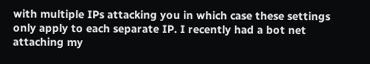with multiple IPs attacking you in which case these settings only apply to each separate IP. I recently had a bot net attaching my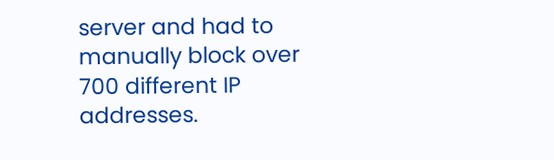server and had to manually block over 700 different IP addresses.